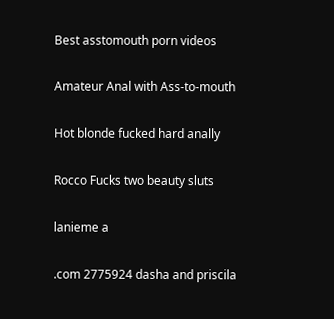Best asstomouth porn videos

Amateur Anal with Ass-to-mouth

Hot blonde fucked hard anally

Rocco Fucks two beauty sluts

lanieme a

.com 2775924 dasha and priscila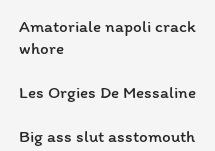Amatoriale napoli crack whore

Les Orgies De Messaline

Big ass slut asstomouth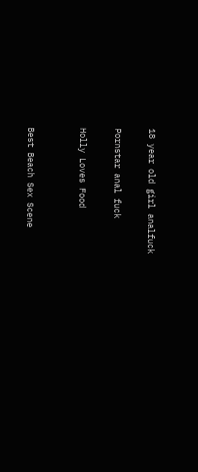18 year old girl analfuck

Pornstar anal fuck

Holly Loves Food


Best Beach Sex Scene